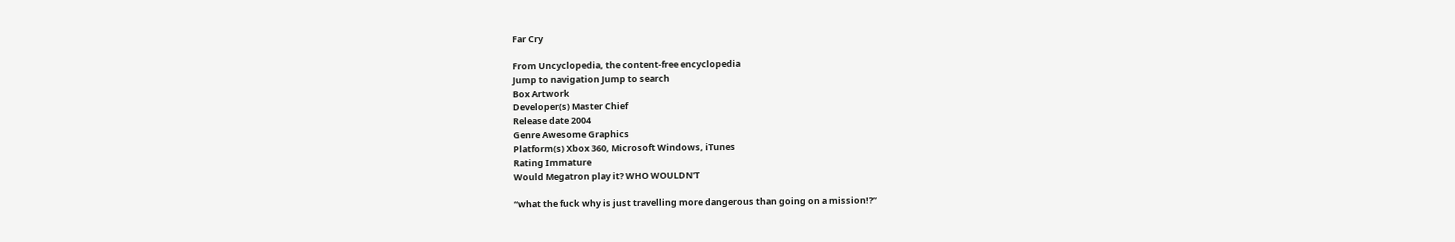Far Cry

From Uncyclopedia, the content-free encyclopedia
Jump to navigation Jump to search
Box Artwork
Developer(s) Master Chief
Release date 2004
Genre Awesome Graphics
Platform(s) Xbox 360, Microsoft Windows, iTunes
Rating Immature
Would Megatron play it? WHO WOULDN'T

“what the fuck why is just travelling more dangerous than going on a mission!?”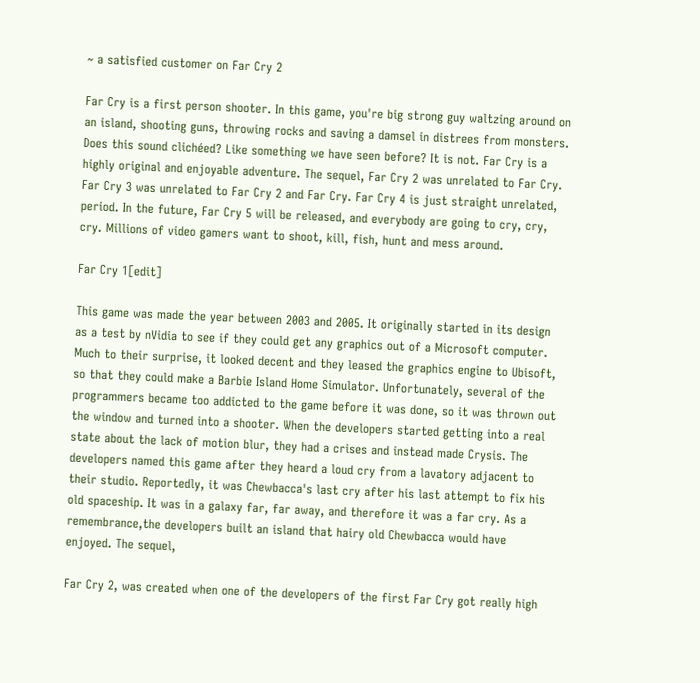~ a satisfied customer on Far Cry 2

Far Cry is a first person shooter. In this game, you're big strong guy waltzing around on an island, shooting guns, throwing rocks and saving a damsel in distrees from monsters. Does this sound clichéed? Like something we have seen before? It is not. Far Cry is a highly original and enjoyable adventure. The sequel, Far Cry 2 was unrelated to Far Cry. Far Cry 3 was unrelated to Far Cry 2 and Far Cry. Far Cry 4 is just straight unrelated, period. In the future, Far Cry 5 will be released, and everybody are going to cry, cry, cry. Millions of video gamers want to shoot, kill, fish, hunt and mess around.

Far Cry 1[edit]

This game was made the year between 2003 and 2005. It originally started in its design as a test by nVidia to see if they could get any graphics out of a Microsoft computer. Much to their surprise, it looked decent and they leased the graphics engine to Ubisoft, so that they could make a Barbie Island Home Simulator. Unfortunately, several of the programmers became too addicted to the game before it was done, so it was thrown out the window and turned into a shooter. When the developers started getting into a real state about the lack of motion blur, they had a crises and instead made Crysis. The developers named this game after they heard a loud cry from a lavatory adjacent to their studio. Reportedly, it was Chewbacca's last cry after his last attempt to fix his old spaceship. It was in a galaxy far, far away, and therefore it was a far cry. As a remembrance,the developers built an island that hairy old Chewbacca would have enjoyed. The sequel,

Far Cry 2, was created when one of the developers of the first Far Cry got really high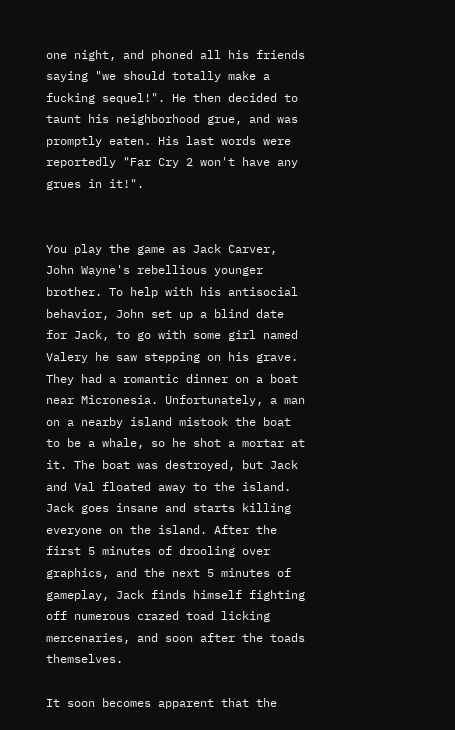one night, and phoned all his friends saying "we should totally make a fucking sequel!". He then decided to taunt his neighborhood grue, and was promptly eaten. His last words were reportedly "Far Cry 2 won't have any grues in it!".


You play the game as Jack Carver, John Wayne's rebellious younger brother. To help with his antisocial behavior, John set up a blind date for Jack, to go with some girl named Valery he saw stepping on his grave. They had a romantic dinner on a boat near Micronesia. Unfortunately, a man on a nearby island mistook the boat to be a whale, so he shot a mortar at it. The boat was destroyed, but Jack and Val floated away to the island. Jack goes insane and starts killing everyone on the island. After the first 5 minutes of drooling over graphics, and the next 5 minutes of gameplay, Jack finds himself fighting off numerous crazed toad licking mercenaries, and soon after the toads themselves.

It soon becomes apparent that the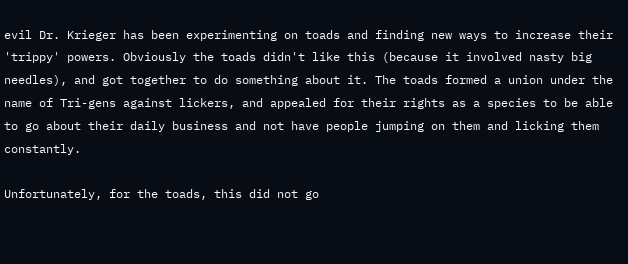evil Dr. Krieger has been experimenting on toads and finding new ways to increase their 'trippy' powers. Obviously the toads didn't like this (because it involved nasty big needles), and got together to do something about it. The toads formed a union under the name of Tri-gens against lickers, and appealed for their rights as a species to be able to go about their daily business and not have people jumping on them and licking them constantly.

Unfortunately, for the toads, this did not go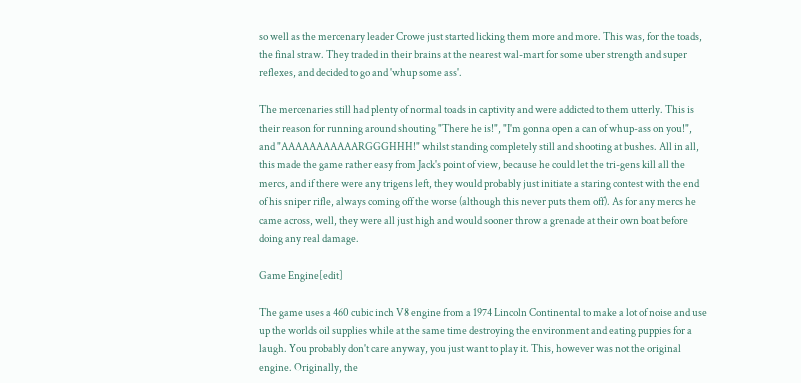so well as the mercenary leader Crowe just started licking them more and more. This was, for the toads, the final straw. They traded in their brains at the nearest wal-mart for some uber strength and super reflexes, and decided to go and 'whup some ass'.

The mercenaries still had plenty of normal toads in captivity and were addicted to them utterly. This is their reason for running around shouting "There he is!", "I'm gonna open a can of whup-ass on you!", and "AAAAAAAAAAARGGGHHH!" whilst standing completely still and shooting at bushes. All in all, this made the game rather easy from Jack's point of view, because he could let the tri-gens kill all the mercs, and if there were any trigens left, they would probably just initiate a staring contest with the end of his sniper rifle, always coming off the worse (although this never puts them off). As for any mercs he came across, well, they were all just high and would sooner throw a grenade at their own boat before doing any real damage.

Game Engine[edit]

The game uses a 460 cubic inch V8 engine from a 1974 Lincoln Continental to make a lot of noise and use up the worlds oil supplies while at the same time destroying the environment and eating puppies for a laugh. You probably don't care anyway, you just want to play it. This, however was not the original engine. Originally, the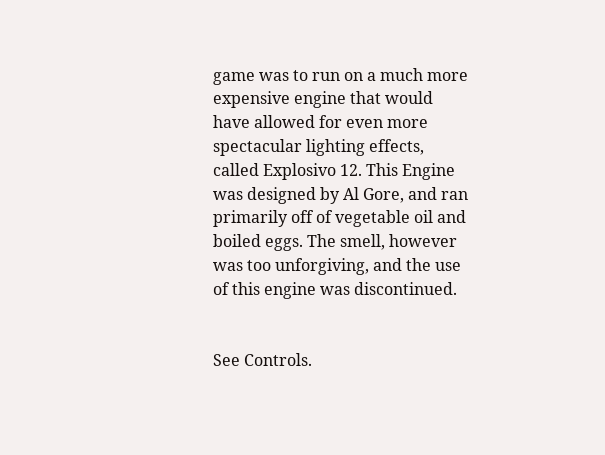game was to run on a much more expensive engine that would have allowed for even more spectacular lighting effects, called Explosivo 12. This Engine was designed by Al Gore, and ran primarily off of vegetable oil and boiled eggs. The smell, however was too unforgiving, and the use of this engine was discontinued.


See Controls.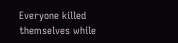Everyone killed themselves while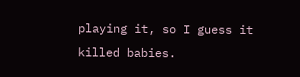playing it, so I guess it killed babies.